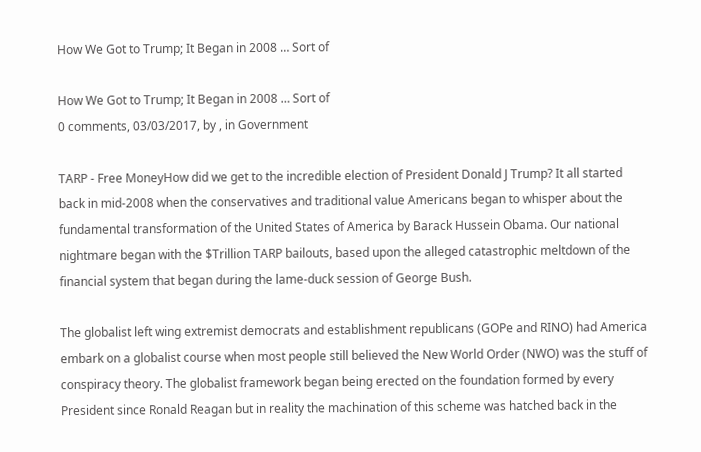How We Got to Trump; It Began in 2008 … Sort of

How We Got to Trump; It Began in 2008 … Sort of
0 comments, 03/03/2017, by , in Government

TARP - Free MoneyHow did we get to the incredible election of President Donald J Trump? It all started back in mid-2008 when the conservatives and traditional value Americans began to whisper about the fundamental transformation of the United States of America by Barack Hussein Obama. Our national nightmare began with the $Trillion TARP bailouts, based upon the alleged catastrophic meltdown of the financial system that began during the lame-duck session of George Bush.

The globalist left wing extremist democrats and establishment republicans (GOPe and RINO) had America embark on a globalist course when most people still believed the New World Order (NWO) was the stuff of conspiracy theory. The globalist framework began being erected on the foundation formed by every President since Ronald Reagan but in reality the machination of this scheme was hatched back in the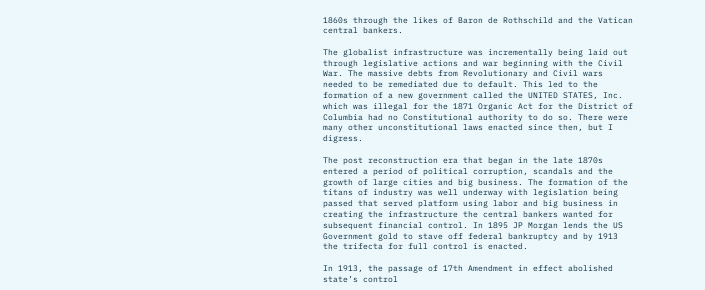1860s through the likes of Baron de Rothschild and the Vatican central bankers.

The globalist infrastructure was incrementally being laid out through legislative actions and war beginning with the Civil War. The massive debts from Revolutionary and Civil wars needed to be remediated due to default. This led to the formation of a new government called the UNITED STATES, Inc. which was illegal for the 1871 Organic Act for the District of Columbia had no Constitutional authority to do so. There were many other unconstitutional laws enacted since then, but I digress.

The post reconstruction era that began in the late 1870s entered a period of political corruption, scandals and the growth of large cities and big business. The formation of the titans of industry was well underway with legislation being passed that served platform using labor and big business in creating the infrastructure the central bankers wanted for subsequent financial control. In 1895 JP Morgan lends the US Government gold to stave off federal bankruptcy and by 1913 the trifecta for full control is enacted.

In 1913, the passage of 17th Amendment in effect abolished state’s control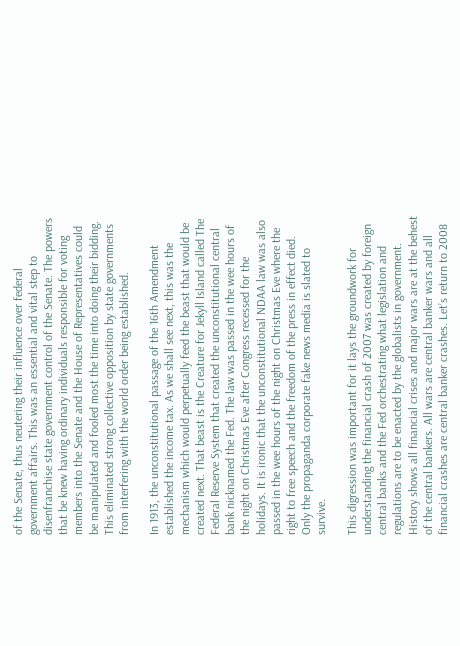of the Senate, thus neutering their influence over federal government affairs. This was an essential and vital step to disenfranchise state government control of the Senate. The powers that be knew having ordinary individuals responsible for voting members into the Senate and the House of Representatives could be manipulated and fooled most the time into doing their bidding. This eliminated strong collective opposition by state governments from interfering with the world order being established.

In 1913, the unconstitutional passage of the 16th Amendment established the income tax. As we shall see next, this was the mechanism which would perpetually feed the beast that would be created next. That beast is the Creature for Jekyll Island called The Federal Reserve System that created the unconstitutional central bank nicknamed the Fed. The law was passed in the wee hours of the night on Christmas Eve after Congress recessed for the holidays. It is ironic that the unconstitutional NDAA law was also passed in the wee hours of the night on Christmas Eve where the right to free speech and the freedom of the press in effect died. Only the propaganda corporate fake news media is slated to survive.

This digression was important for it lays the groundwork for understanding the financial crash of 2007 was created by foreign central banks and the Fed orchestrating what legislation and regulations are to be enacted by the globalists in government. History shows all financial crises and major wars are at the behest of the central bankers. All wars are central banker wars and all financial crashes are central banker crashes. Let’s return to 2008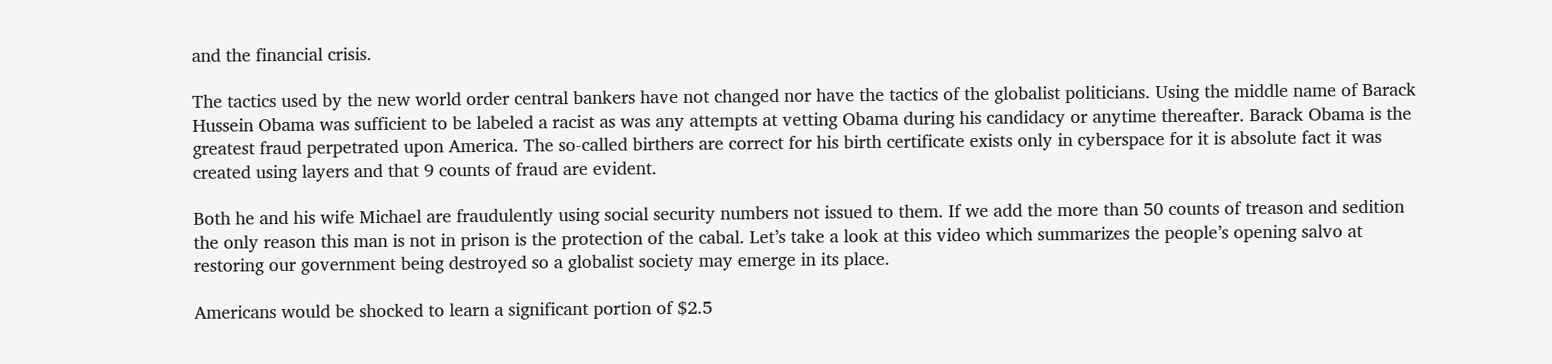and the financial crisis.

The tactics used by the new world order central bankers have not changed nor have the tactics of the globalist politicians. Using the middle name of Barack Hussein Obama was sufficient to be labeled a racist as was any attempts at vetting Obama during his candidacy or anytime thereafter. Barack Obama is the greatest fraud perpetrated upon America. The so-called birthers are correct for his birth certificate exists only in cyberspace for it is absolute fact it was created using layers and that 9 counts of fraud are evident.

Both he and his wife Michael are fraudulently using social security numbers not issued to them. If we add the more than 50 counts of treason and sedition the only reason this man is not in prison is the protection of the cabal. Let’s take a look at this video which summarizes the people’s opening salvo at restoring our government being destroyed so a globalist society may emerge in its place.

Americans would be shocked to learn a significant portion of $2.5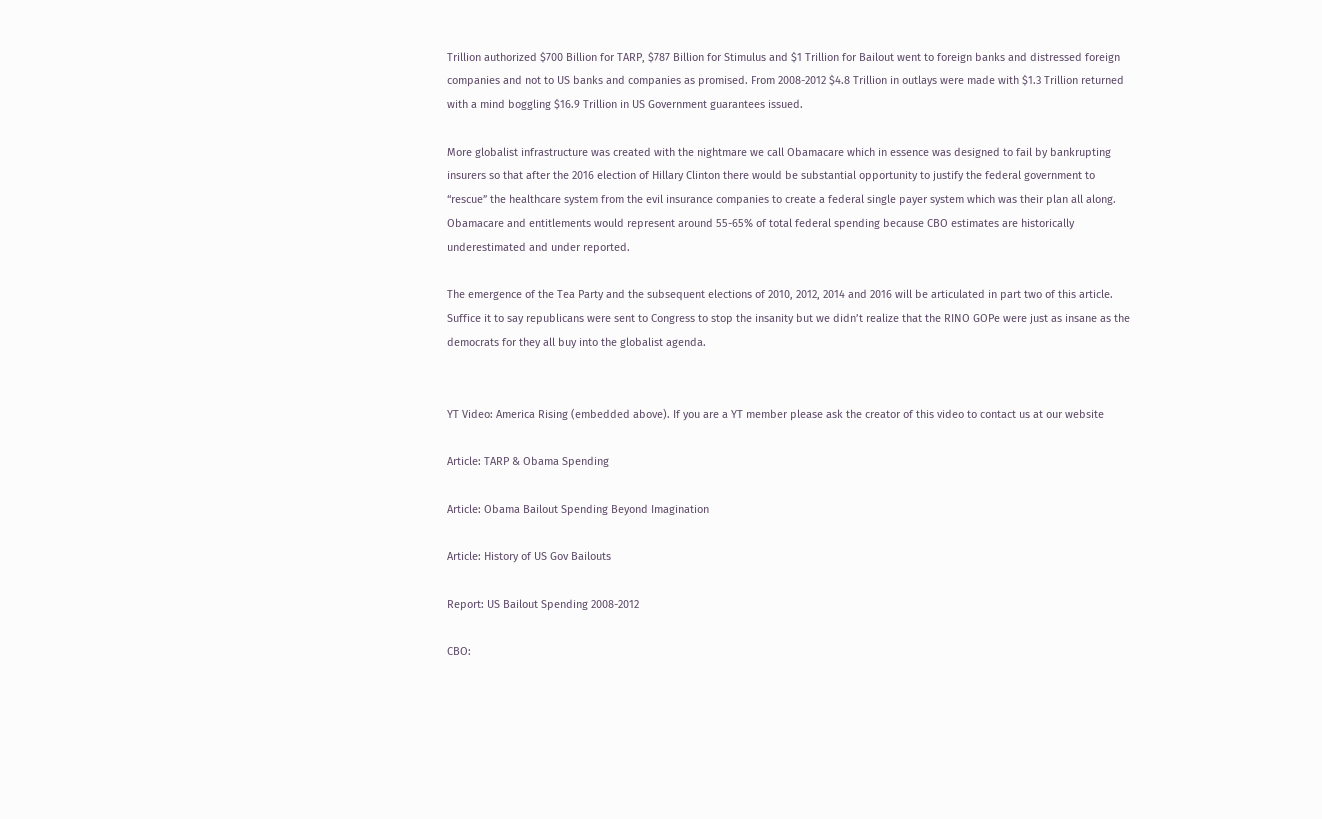Trillion authorized $700 Billion for TARP, $787 Billion for Stimulus and $1 Trillion for Bailout went to foreign banks and distressed foreign companies and not to US banks and companies as promised. From 2008-2012 $4.8 Trillion in outlays were made with $1.3 Trillion returned with a mind boggling $16.9 Trillion in US Government guarantees issued.

More globalist infrastructure was created with the nightmare we call Obamacare which in essence was designed to fail by bankrupting insurers so that after the 2016 election of Hillary Clinton there would be substantial opportunity to justify the federal government to “rescue” the healthcare system from the evil insurance companies to create a federal single payer system which was their plan all along. Obamacare and entitlements would represent around 55-65% of total federal spending because CBO estimates are historically underestimated and under reported.

The emergence of the Tea Party and the subsequent elections of 2010, 2012, 2014 and 2016 will be articulated in part two of this article. Suffice it to say republicans were sent to Congress to stop the insanity but we didn’t realize that the RINO GOPe were just as insane as the democrats for they all buy into the globalist agenda.


YT Video: America Rising (embedded above). If you are a YT member please ask the creator of this video to contact us at our website

Article: TARP & Obama Spending

Article: Obama Bailout Spending Beyond Imagination

Article: History of US Gov Bailouts

Report: US Bailout Spending 2008-2012

CBO: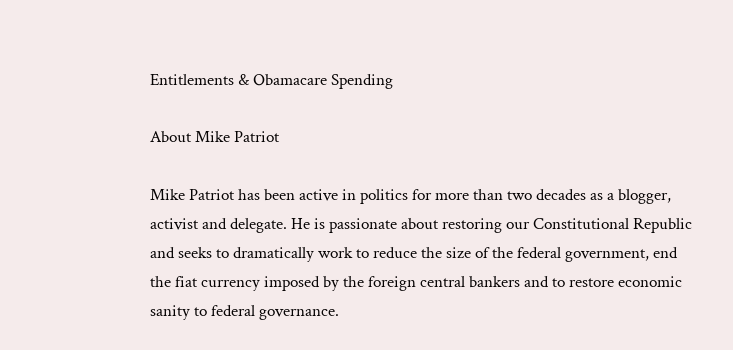Entitlements & Obamacare Spending

About Mike Patriot

Mike Patriot has been active in politics for more than two decades as a blogger, activist and delegate. He is passionate about restoring our Constitutional Republic and seeks to dramatically work to reduce the size of the federal government, end the fiat currency imposed by the foreign central bankers and to restore economic sanity to federal governance.